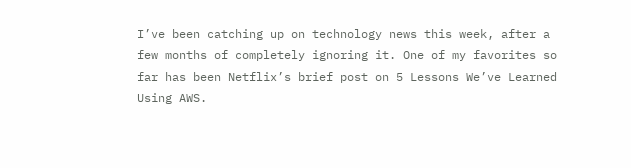I’ve been catching up on technology news this week, after a few months of completely ignoring it. One of my favorites so far has been Netflix’s brief post on 5 Lessons We’ve Learned Using AWS.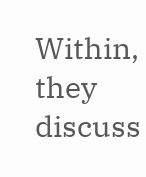Within, they discuss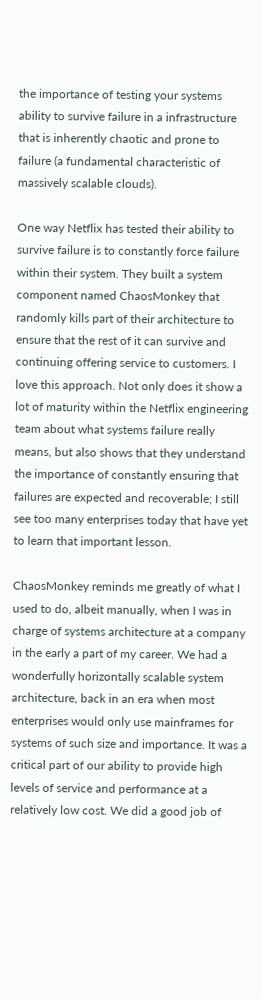the importance of testing your systems ability to survive failure in a infrastructure that is inherently chaotic and prone to failure (a fundamental characteristic of massively scalable clouds).

One way Netflix has tested their ability to survive failure is to constantly force failure within their system. They built a system component named ChaosMonkey that randomly kills part of their architecture to ensure that the rest of it can survive and continuing offering service to customers. I love this approach. Not only does it show a lot of maturity within the Netflix engineering team about what systems failure really means, but also shows that they understand the importance of constantly ensuring that failures are expected and recoverable; I still see too many enterprises today that have yet to learn that important lesson.

ChaosMonkey reminds me greatly of what I used to do, albeit manually, when I was in charge of systems architecture at a company in the early a part of my career. We had a wonderfully horizontally scalable system architecture, back in an era when most enterprises would only use mainframes for systems of such size and importance. It was a critical part of our ability to provide high levels of service and performance at a relatively low cost. We did a good job of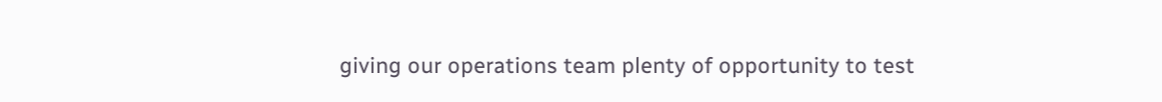giving our operations team plenty of opportunity to test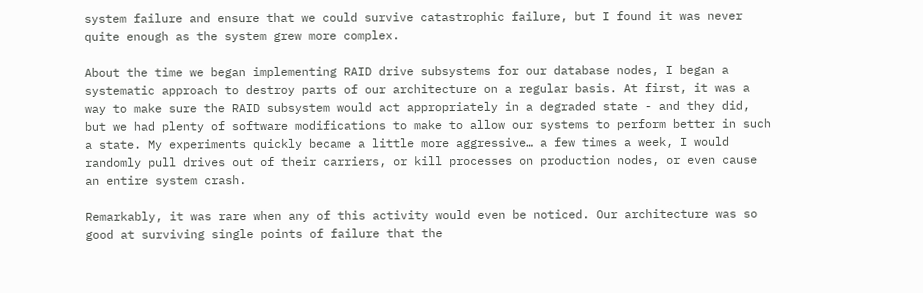system failure and ensure that we could survive catastrophic failure, but I found it was never quite enough as the system grew more complex.

About the time we began implementing RAID drive subsystems for our database nodes, I began a systematic approach to destroy parts of our architecture on a regular basis. At first, it was a way to make sure the RAID subsystem would act appropriately in a degraded state - and they did, but we had plenty of software modifications to make to allow our systems to perform better in such a state. My experiments quickly became a little more aggressive… a few times a week, I would randomly pull drives out of their carriers, or kill processes on production nodes, or even cause an entire system crash.

Remarkably, it was rare when any of this activity would even be noticed. Our architecture was so good at surviving single points of failure that the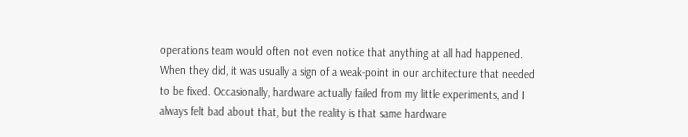operations team would often not even notice that anything at all had happened. When they did, it was usually a sign of a weak-point in our architecture that needed to be fixed. Occasionally, hardware actually failed from my little experiments, and I always felt bad about that, but the reality is that same hardware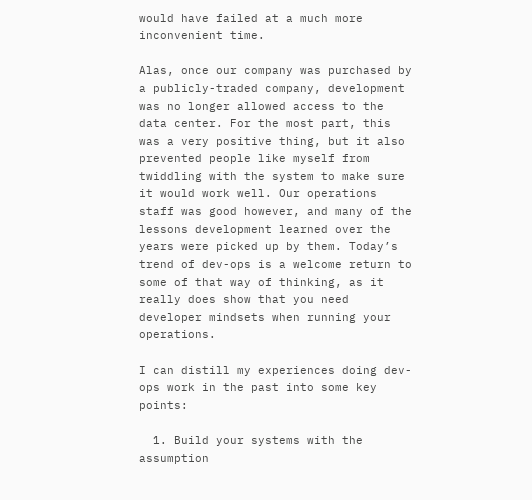would have failed at a much more inconvenient time.

Alas, once our company was purchased by a publicly-traded company, development was no longer allowed access to the data center. For the most part, this was a very positive thing, but it also prevented people like myself from twiddling with the system to make sure it would work well. Our operations staff was good however, and many of the lessons development learned over the years were picked up by them. Today’s trend of dev-ops is a welcome return to some of that way of thinking, as it really does show that you need developer mindsets when running your operations.

I can distill my experiences doing dev-ops work in the past into some key points:

  1. Build your systems with the assumption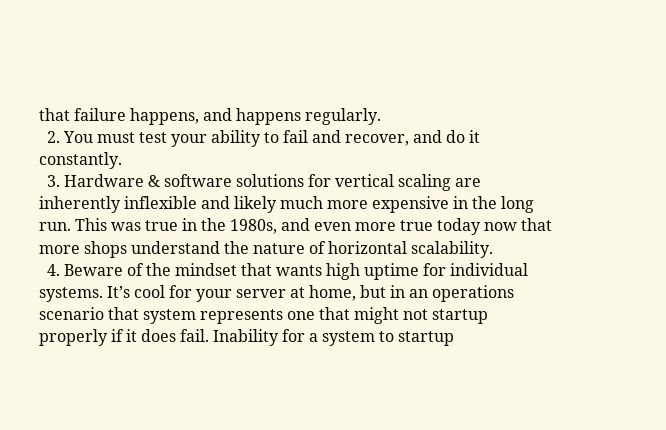that failure happens, and happens regularly.
  2. You must test your ability to fail and recover, and do it constantly.
  3. Hardware & software solutions for vertical scaling are inherently inflexible and likely much more expensive in the long run. This was true in the 1980s, and even more true today now that more shops understand the nature of horizontal scalability.
  4. Beware of the mindset that wants high uptime for individual systems. It’s cool for your server at home, but in an operations scenario that system represents one that might not startup properly if it does fail. Inability for a system to startup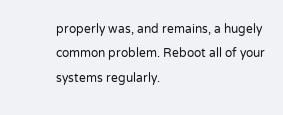properly was, and remains, a hugely common problem. Reboot all of your systems regularly.